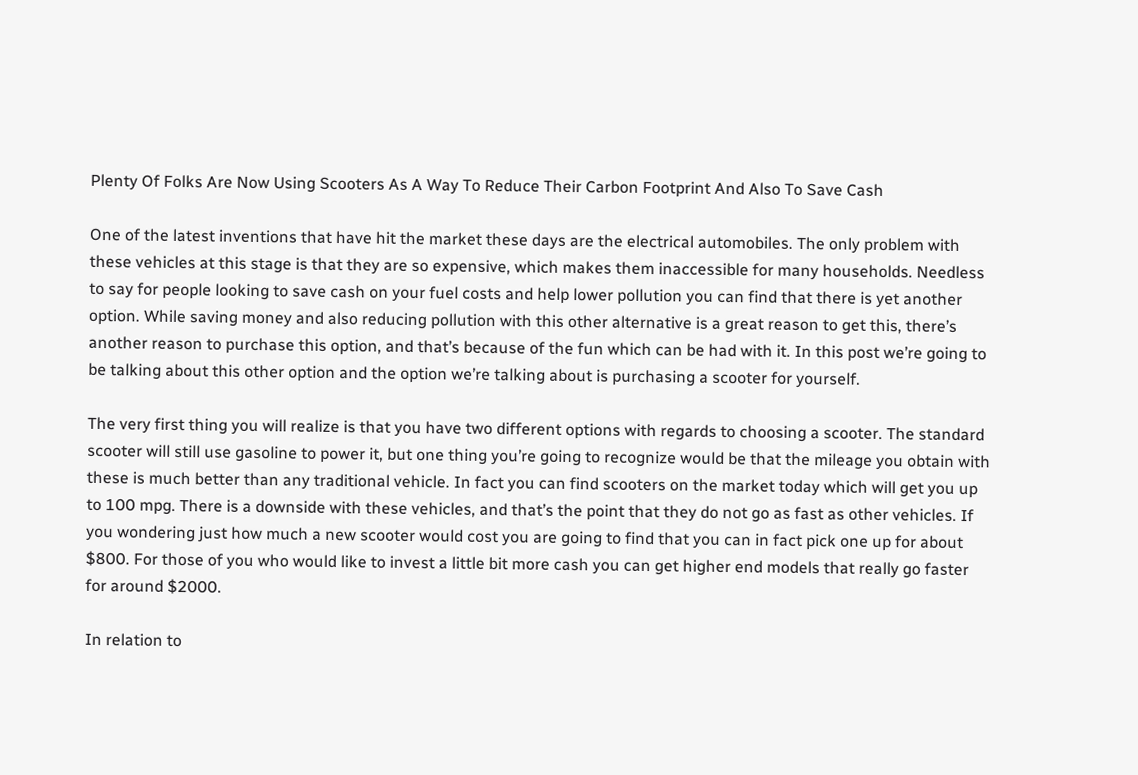Plenty Of Folks Are Now Using Scooters As A Way To Reduce Their Carbon Footprint And Also To Save Cash

One of the latest inventions that have hit the market these days are the electrical automobiles. The only problem with these vehicles at this stage is that they are so expensive, which makes them inaccessible for many households. Needless to say for people looking to save cash on your fuel costs and help lower pollution you can find that there is yet another option. While saving money and also reducing pollution with this other alternative is a great reason to get this, there’s another reason to purchase this option, and that’s because of the fun which can be had with it. In this post we’re going to be talking about this other option and the option we’re talking about is purchasing a scooter for yourself.

The very first thing you will realize is that you have two different options with regards to choosing a scooter. The standard scooter will still use gasoline to power it, but one thing you’re going to recognize would be that the mileage you obtain with these is much better than any traditional vehicle. In fact you can find scooters on the market today which will get you up to 100 mpg. There is a downside with these vehicles, and that’s the point that they do not go as fast as other vehicles. If you wondering just how much a new scooter would cost you are going to find that you can in fact pick one up for about $800. For those of you who would like to invest a little bit more cash you can get higher end models that really go faster for around $2000.

In relation to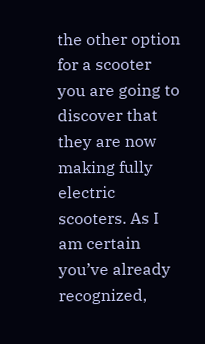the other option for a scooter you are going to discover that they are now making fully electric scooters. As I am certain you’ve already recognized,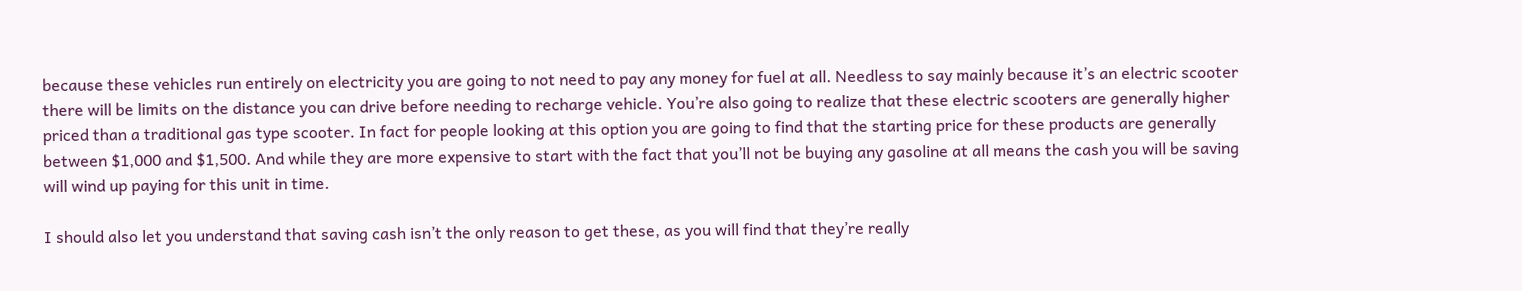because these vehicles run entirely on electricity you are going to not need to pay any money for fuel at all. Needless to say mainly because it’s an electric scooter there will be limits on the distance you can drive before needing to recharge vehicle. You’re also going to realize that these electric scooters are generally higher priced than a traditional gas type scooter. In fact for people looking at this option you are going to find that the starting price for these products are generally between $1,000 and $1,500. And while they are more expensive to start with the fact that you’ll not be buying any gasoline at all means the cash you will be saving will wind up paying for this unit in time.

I should also let you understand that saving cash isn’t the only reason to get these, as you will find that they’re really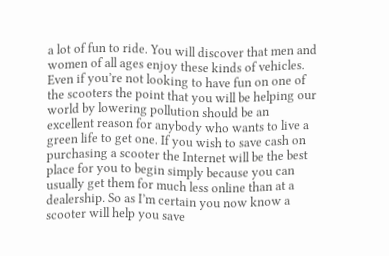a lot of fun to ride. You will discover that men and women of all ages enjoy these kinds of vehicles. Even if you’re not looking to have fun on one of the scooters the point that you will be helping our world by lowering pollution should be an excellent reason for anybody who wants to live a green life to get one. If you wish to save cash on purchasing a scooter the Internet will be the best place for you to begin simply because you can usually get them for much less online than at a dealership. So as I’m certain you now know a scooter will help you save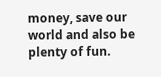money, save our world and also be plenty of fun.